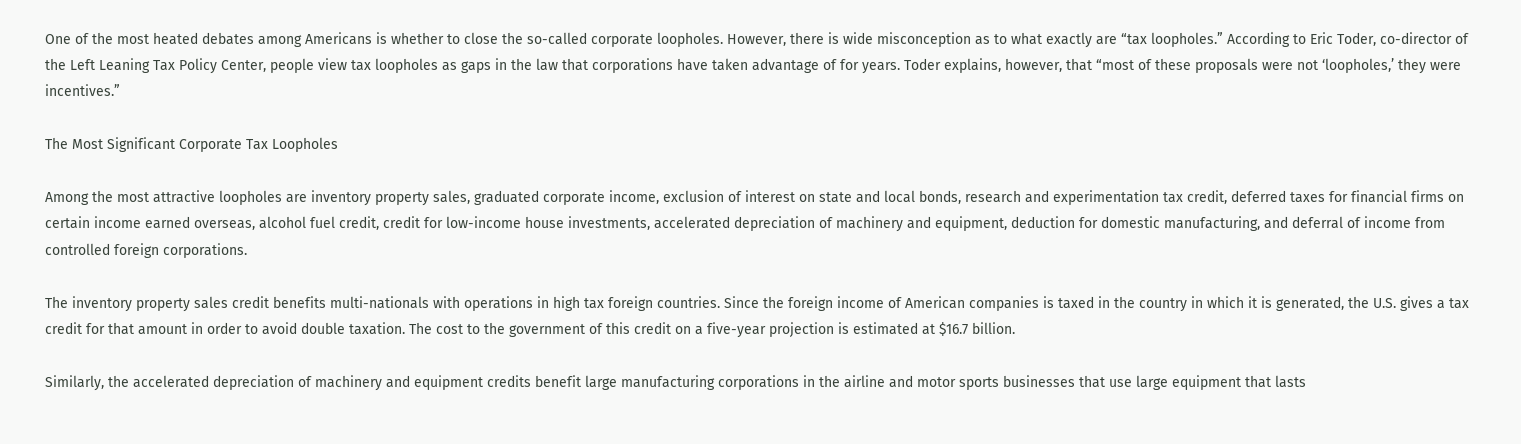One of the most heated debates among Americans is whether to close the so-called corporate loopholes. However, there is wide misconception as to what exactly are “tax loopholes.” According to Eric Toder, co-director of the Left Leaning Tax Policy Center, people view tax loopholes as gaps in the law that corporations have taken advantage of for years. Toder explains, however, that “most of these proposals were not ‘loopholes,’ they were incentives.”

The Most Significant Corporate Tax Loopholes

Among the most attractive loopholes are inventory property sales, graduated corporate income, exclusion of interest on state and local bonds, research and experimentation tax credit, deferred taxes for financial firms on certain income earned overseas, alcohol fuel credit, credit for low-income house investments, accelerated depreciation of machinery and equipment, deduction for domestic manufacturing, and deferral of income from controlled foreign corporations.

The inventory property sales credit benefits multi-nationals with operations in high tax foreign countries. Since the foreign income of American companies is taxed in the country in which it is generated, the U.S. gives a tax credit for that amount in order to avoid double taxation. The cost to the government of this credit on a five-year projection is estimated at $16.7 billion.

Similarly, the accelerated depreciation of machinery and equipment credits benefit large manufacturing corporations in the airline and motor sports businesses that use large equipment that lasts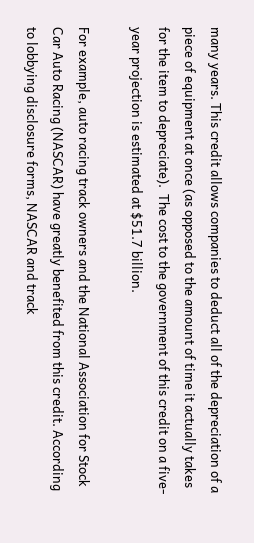many years. This credit allows companies to deduct all of the depreciation of a piece of equipment at once (as opposed to the amount of time it actually takes for the item to depreciate).  The cost to the government of this credit on a five-year projection is estimated at $51.7 billion.

For example, auto racing track owners and the National Association for Stock Car Auto Racing (NASCAR) have greatly benefited from this credit. According to lobbying disclosure forms, NASCAR and track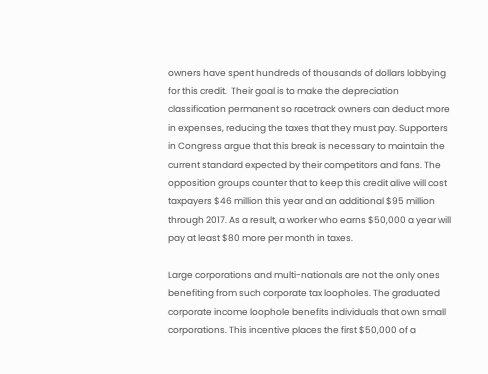owners have spent hundreds of thousands of dollars lobbying for this credit.  Their goal is to make the depreciation classification permanent so racetrack owners can deduct more in expenses, reducing the taxes that they must pay. Supporters in Congress argue that this break is necessary to maintain the current standard expected by their competitors and fans. The opposition groups counter that to keep this credit alive will cost taxpayers $46 million this year and an additional $95 million through 2017. As a result, a worker who earns $50,000 a year will pay at least $80 more per month in taxes.

Large corporations and multi-nationals are not the only ones benefiting from such corporate tax loopholes. The graduated corporate income loophole benefits individuals that own small corporations. This incentive places the first $50,000 of a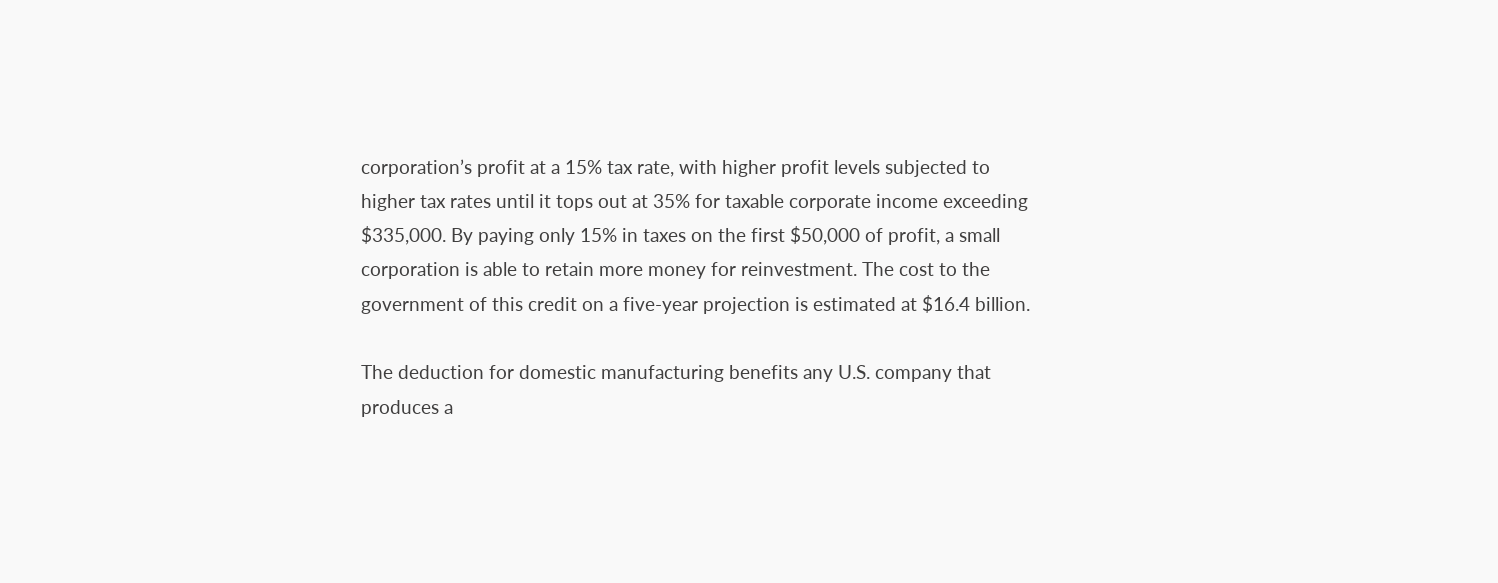corporation’s profit at a 15% tax rate, with higher profit levels subjected to higher tax rates until it tops out at 35% for taxable corporate income exceeding $335,000. By paying only 15% in taxes on the first $50,000 of profit, a small corporation is able to retain more money for reinvestment. The cost to the government of this credit on a five-year projection is estimated at $16.4 billion.

The deduction for domestic manufacturing benefits any U.S. company that produces a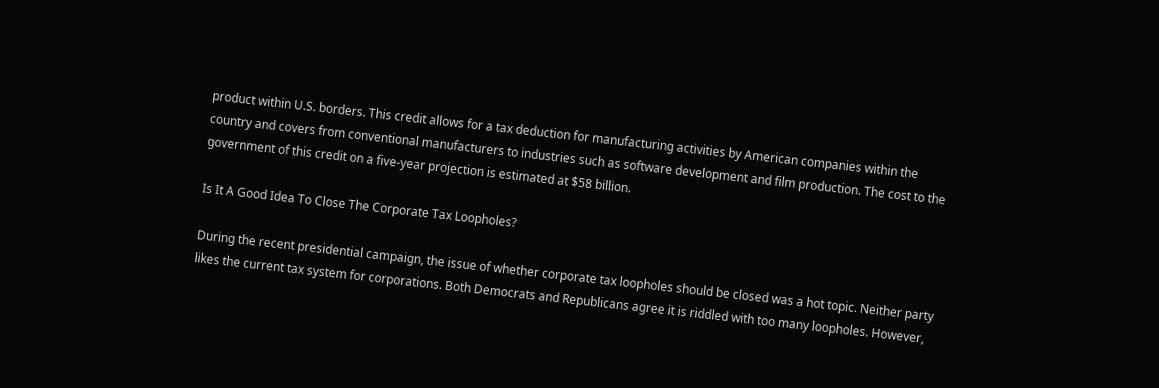product within U.S. borders. This credit allows for a tax deduction for manufacturing activities by American companies within the country and covers from conventional manufacturers to industries such as software development and film production. The cost to the government of this credit on a five-year projection is estimated at $58 billion.

Is It A Good Idea To Close The Corporate Tax Loopholes?

During the recent presidential campaign, the issue of whether corporate tax loopholes should be closed was a hot topic. Neither party likes the current tax system for corporations. Both Democrats and Republicans agree it is riddled with too many loopholes. However,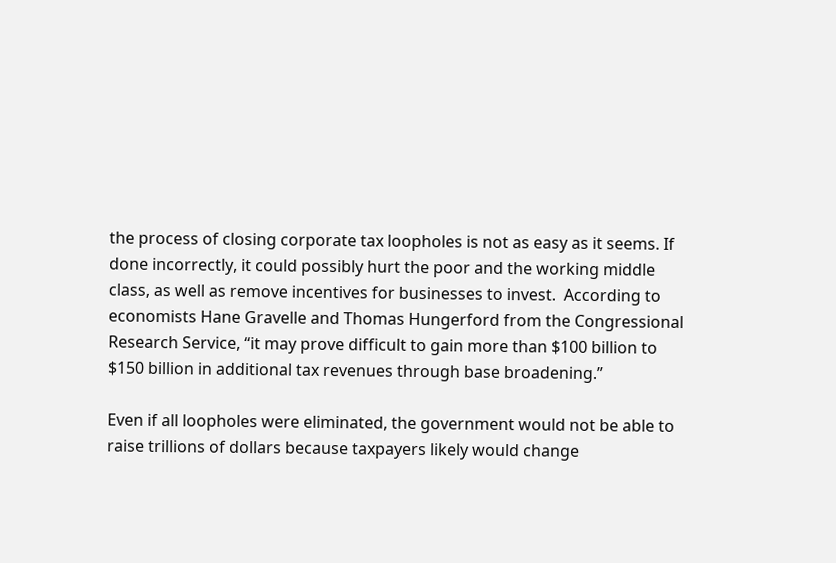the process of closing corporate tax loopholes is not as easy as it seems. If done incorrectly, it could possibly hurt the poor and the working middle class, as well as remove incentives for businesses to invest.  According to economists Hane Gravelle and Thomas Hungerford from the Congressional Research Service, “it may prove difficult to gain more than $100 billion to $150 billion in additional tax revenues through base broadening.”

Even if all loopholes were eliminated, the government would not be able to raise trillions of dollars because taxpayers likely would change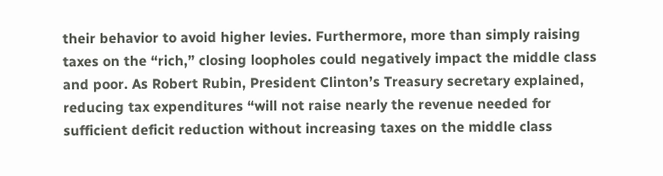their behavior to avoid higher levies. Furthermore, more than simply raising taxes on the “rich,” closing loopholes could negatively impact the middle class and poor. As Robert Rubin, President Clinton’s Treasury secretary explained, reducing tax expenditures “will not raise nearly the revenue needed for sufficient deficit reduction without increasing taxes on the middle class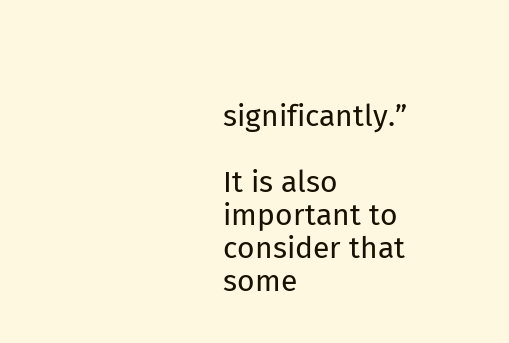significantly.”

It is also important to consider that some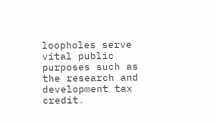loopholes serve vital public purposes such as the research and development tax credit.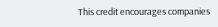This credit encourages companies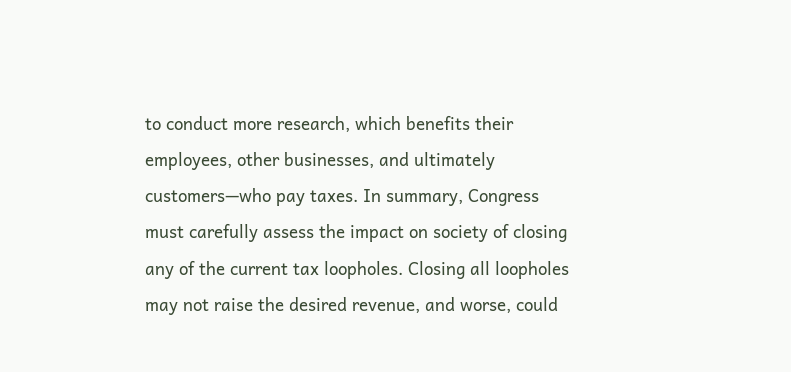to conduct more research, which benefits their employees, other businesses, and ultimately customers—who pay taxes. In summary, Congress must carefully assess the impact on society of closing any of the current tax loopholes. Closing all loopholes may not raise the desired revenue, and worse, could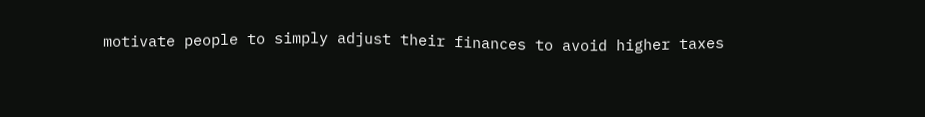motivate people to simply adjust their finances to avoid higher taxes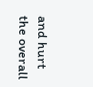and hurt the overall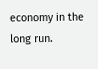economy in the long run.